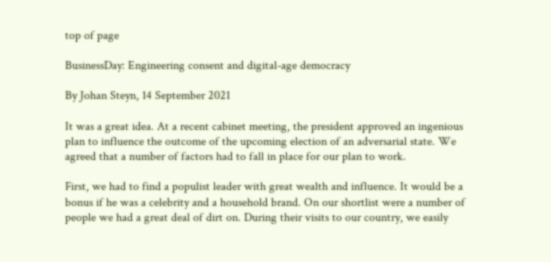top of page

BusinessDay: Engineering consent and digital-age democracy

By Johan Steyn, 14 September 2021

It was a great idea. At a recent cabinet meeting, the president approved an ingenious plan to influence the outcome of the upcoming election of an adversarial state. We agreed that a number of factors had to fall in place for our plan to work.

First, we had to find a populist leader with great wealth and influence. It would be a bonus if he was a celebrity and a household brand. On our shortlist were a number of people we had a great deal of dirt on. During their visits to our country, we easily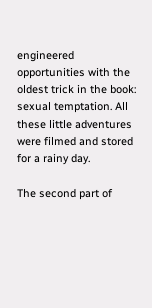engineered opportunities with the oldest trick in the book: sexual temptation. All these little adventures were filmed and stored for a rainy day.

The second part of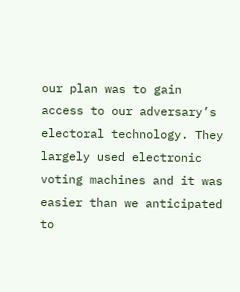our plan was to gain access to our adversary’s electoral technology. They largely used electronic voting machines and it was easier than we anticipated to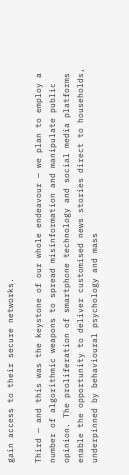gain access to their secure networks.

Third — and this was the keystone of our whole endeavour — we plan to employ a number of algorithmic weapons to spread misinformation and manipulate public opinion. The proliferation of smartphone technology and social media platforms enable the opportunity to deliver customised news stories direct to households, underpinned by behavioural psychology and mass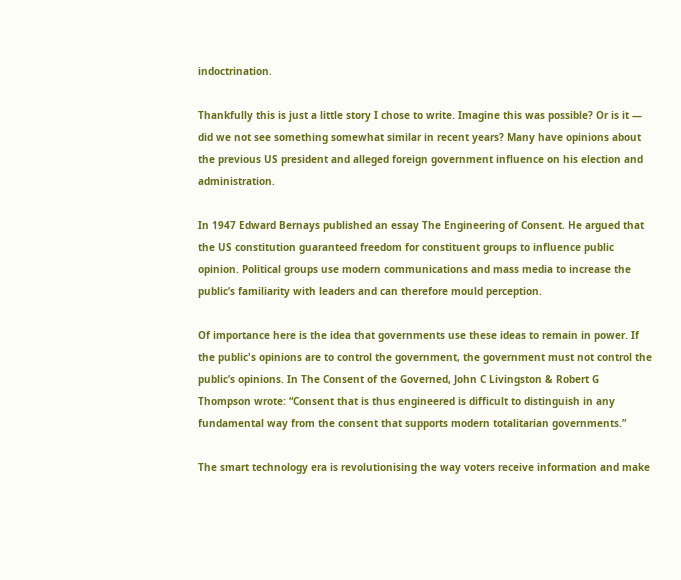indoctrination.

Thankfully this is just a little story I chose to write. Imagine this was possible? Or is it — did we not see something somewhat similar in recent years? Many have opinions about the previous US president and alleged foreign government influence on his election and administration.

In 1947 Edward Bernays published an essay The Engineering of Consent. He argued that the US constitution guaranteed freedom for constituent groups to influence public opinion. Political groups use modern communications and mass media to increase the public’s familiarity with leaders and can therefore mould perception.

Of importance here is the idea that governments use these ideas to remain in power. If the public's opinions are to control the government, the government must not control the public’s opinions. In The Consent of the Governed, John C Livingston & Robert G Thompson wrote: “Consent that is thus engineered is difficult to distinguish in any fundamental way from the consent that supports modern totalitarian governments.”

The smart technology era is revolutionising the way voters receive information and make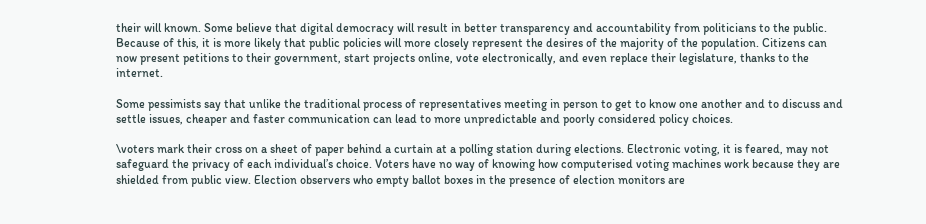their will known. Some believe that digital democracy will result in better transparency and accountability from politicians to the public. Because of this, it is more likely that public policies will more closely represent the desires of the majority of the population. Citizens can now present petitions to their government, start projects online, vote electronically, and even replace their legislature, thanks to the internet.

Some pessimists say that unlike the traditional process of representatives meeting in person to get to know one another and to discuss and settle issues, cheaper and faster communication can lead to more unpredictable and poorly considered policy choices.

\voters mark their cross on a sheet of paper behind a curtain at a polling station during elections. Electronic voting, it is feared, may not safeguard the privacy of each individual’s choice. Voters have no way of knowing how computerised voting machines work because they are shielded from public view. Election observers who empty ballot boxes in the presence of election monitors are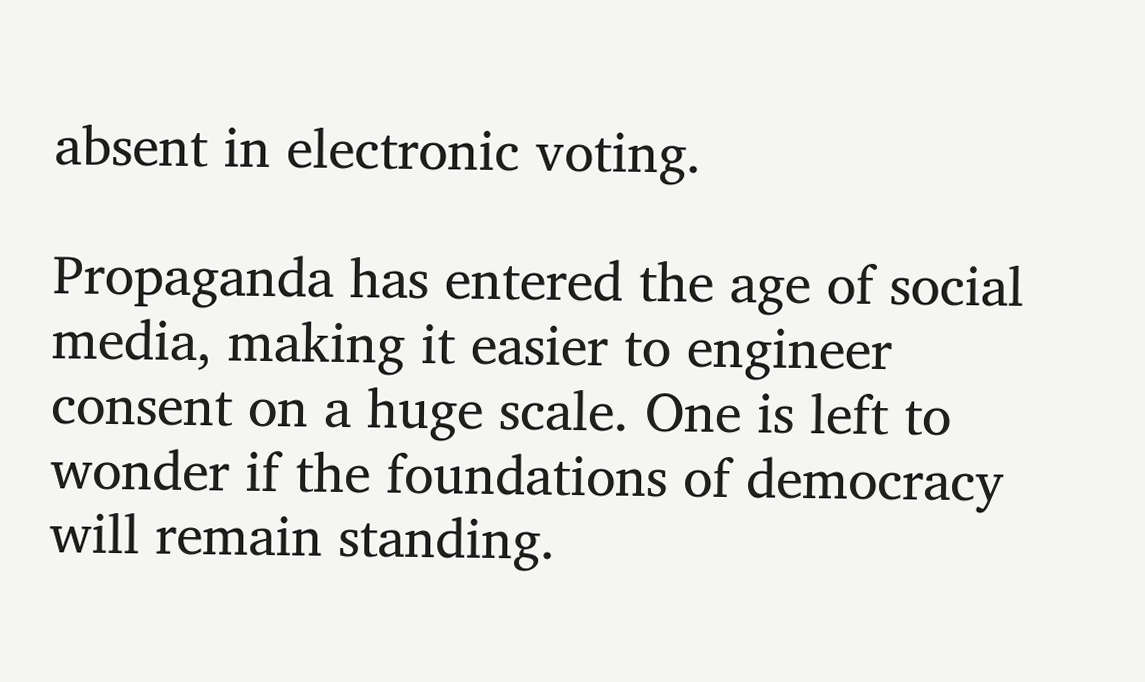absent in electronic voting.

Propaganda has entered the age of social media, making it easier to engineer consent on a huge scale. One is left to wonder if the foundations of democracy will remain standing.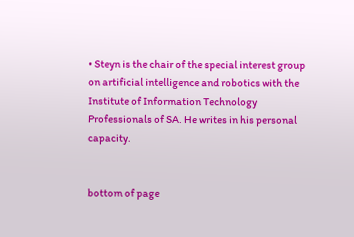• Steyn is the chair of the special interest group on artificial intelligence and robotics with the Institute of Information Technology Professionals of SA. He writes in his personal capacity.


bottom of page